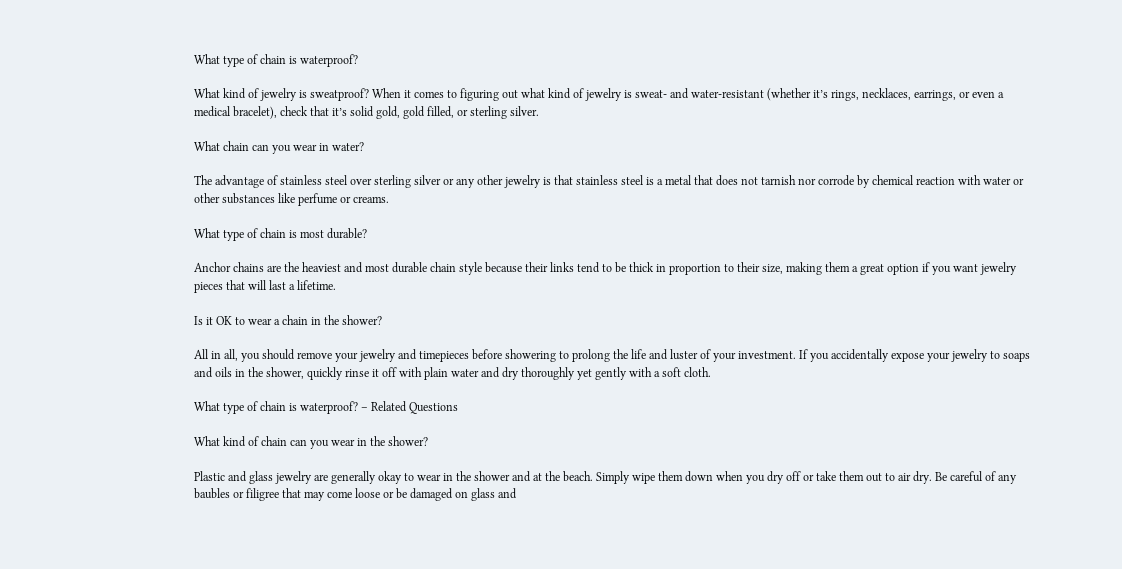What type of chain is waterproof?

What kind of jewelry is sweatproof? When it comes to figuring out what kind of jewelry is sweat- and water-resistant (whether it’s rings, necklaces, earrings, or even a medical bracelet), check that it’s solid gold, gold filled, or sterling silver.

What chain can you wear in water?

The advantage of stainless steel over sterling silver or any other jewelry is that stainless steel is a metal that does not tarnish nor corrode by chemical reaction with water or other substances like perfume or creams.

What type of chain is most durable?

Anchor chains are the heaviest and most durable chain style because their links tend to be thick in proportion to their size, making them a great option if you want jewelry pieces that will last a lifetime.

Is it OK to wear a chain in the shower?

All in all, you should remove your jewelry and timepieces before showering to prolong the life and luster of your investment. If you accidentally expose your jewelry to soaps and oils in the shower, quickly rinse it off with plain water and dry thoroughly yet gently with a soft cloth.

What type of chain is waterproof? – Related Questions

What kind of chain can you wear in the shower?

Plastic and glass jewelry are generally okay to wear in the shower and at the beach. Simply wipe them down when you dry off or take them out to air dry. Be careful of any baubles or filigree that may come loose or be damaged on glass and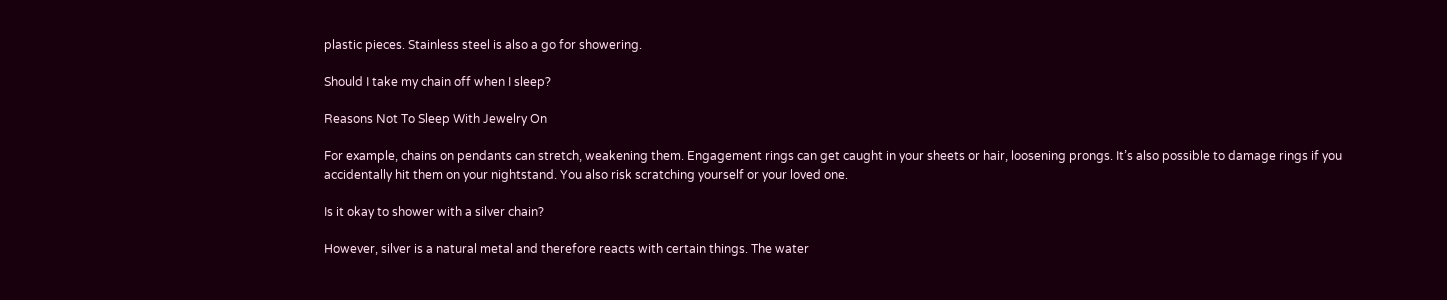plastic pieces. Stainless steel is also a go for showering.

Should I take my chain off when I sleep?

Reasons Not To Sleep With Jewelry On

For example, chains on pendants can stretch, weakening them. Engagement rings can get caught in your sheets or hair, loosening prongs. It’s also possible to damage rings if you accidentally hit them on your nightstand. You also risk scratching yourself or your loved one.

Is it okay to shower with a silver chain?

However, silver is a natural metal and therefore reacts with certain things. The water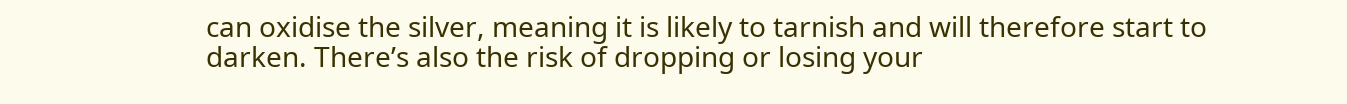can oxidise the silver, meaning it is likely to tarnish and will therefore start to darken. There’s also the risk of dropping or losing your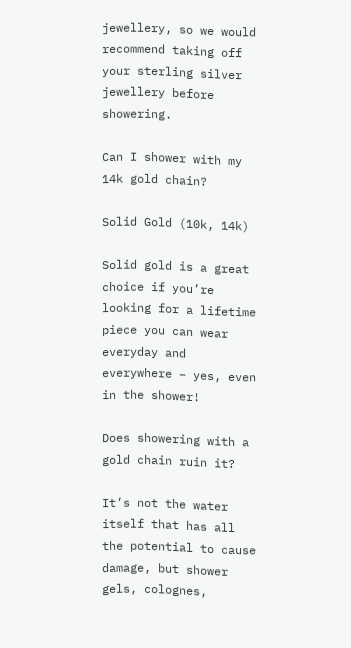jewellery, so we would recommend taking off your sterling silver jewellery before showering.

Can I shower with my 14k gold chain?

Solid Gold (10k, 14k)

Solid gold is a great choice if you’re looking for a lifetime piece you can wear everyday and everywhere – yes, even in the shower!

Does showering with a gold chain ruin it?

It’s not the water itself that has all the potential to cause damage, but shower gels, colognes,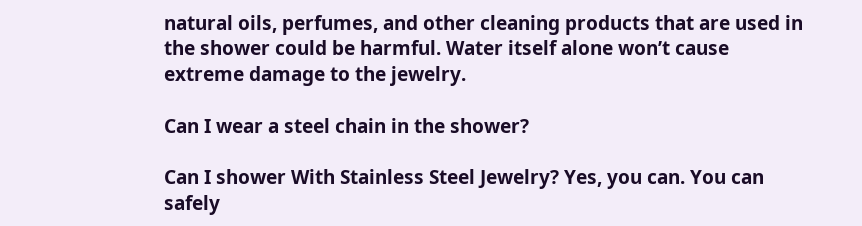natural oils, perfumes, and other cleaning products that are used in the shower could be harmful. Water itself alone won’t cause extreme damage to the jewelry.

Can I wear a steel chain in the shower?

Can I shower With Stainless Steel Jewelry? Yes, you can. You can safely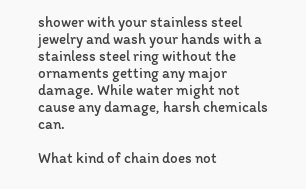shower with your stainless steel jewelry and wash your hands with a stainless steel ring without the ornaments getting any major damage. While water might not cause any damage, harsh chemicals can.

What kind of chain does not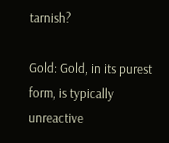tarnish?

Gold: Gold, in its purest form, is typically unreactive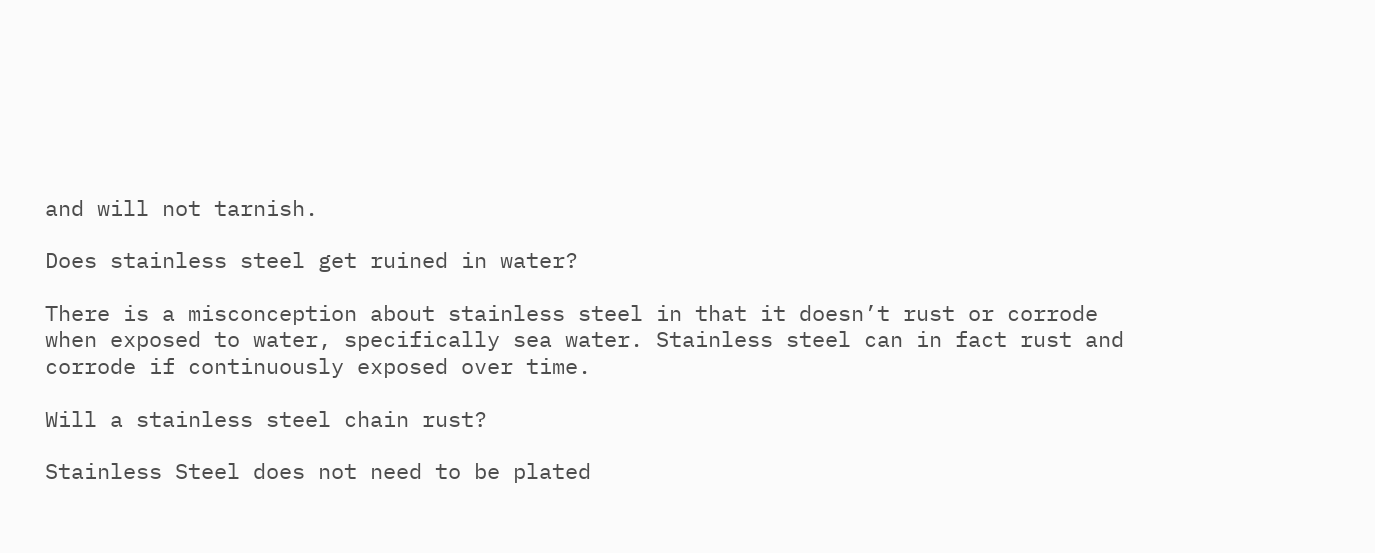and will not tarnish.

Does stainless steel get ruined in water?

There is a misconception about stainless steel in that it doesn’t rust or corrode when exposed to water, specifically sea water. Stainless steel can in fact rust and corrode if continuously exposed over time.

Will a stainless steel chain rust?

Stainless Steel does not need to be plated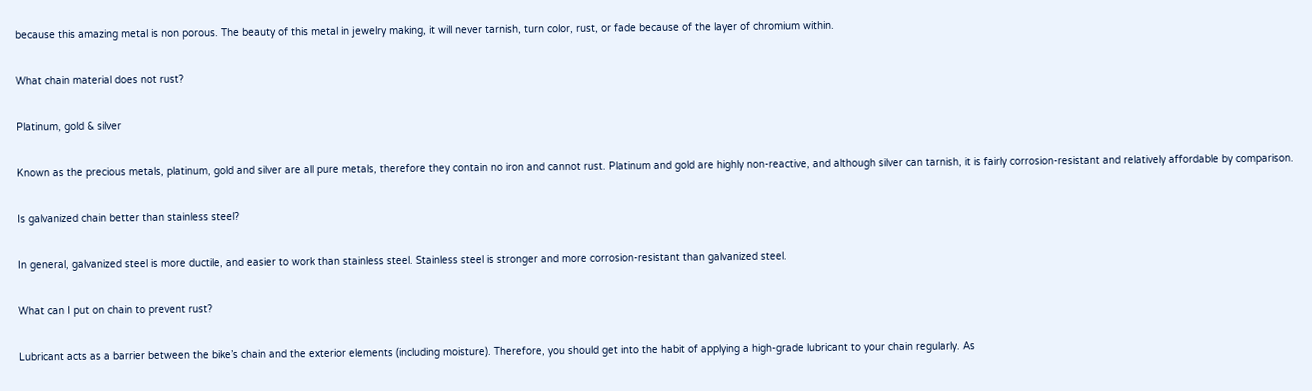because this amazing metal is non porous. The beauty of this metal in jewelry making, it will never tarnish, turn color, rust, or fade because of the layer of chromium within.

What chain material does not rust?

Platinum, gold & silver

Known as the precious metals, platinum, gold and silver are all pure metals, therefore they contain no iron and cannot rust. Platinum and gold are highly non-reactive, and although silver can tarnish, it is fairly corrosion-resistant and relatively affordable by comparison.

Is galvanized chain better than stainless steel?

In general, galvanized steel is more ductile, and easier to work than stainless steel. Stainless steel is stronger and more corrosion-resistant than galvanized steel.

What can I put on chain to prevent rust?

Lubricant acts as a barrier between the bike’s chain and the exterior elements (including moisture). Therefore, you should get into the habit of applying a high-grade lubricant to your chain regularly. As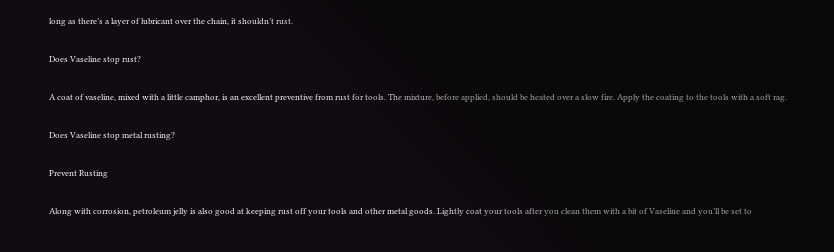long as there’s a layer of lubricant over the chain, it shouldn’t rust.

Does Vaseline stop rust?

A coat of vaseline, mixed with a little camphor, is an excellent preventive from rust for tools. The mixture, before applied, should be heated over a slow fire. Apply the coating to the tools with a soft rag.

Does Vaseline stop metal rusting?

Prevent Rusting

Along with corrosion, petroleum jelly is also good at keeping rust off your tools and other metal goods. Lightly coat your tools after you clean them with a bit of Vaseline and you’ll be set to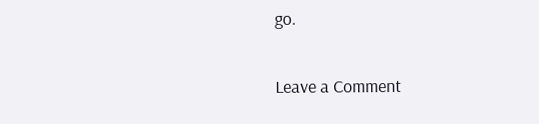go.

Leave a Comment